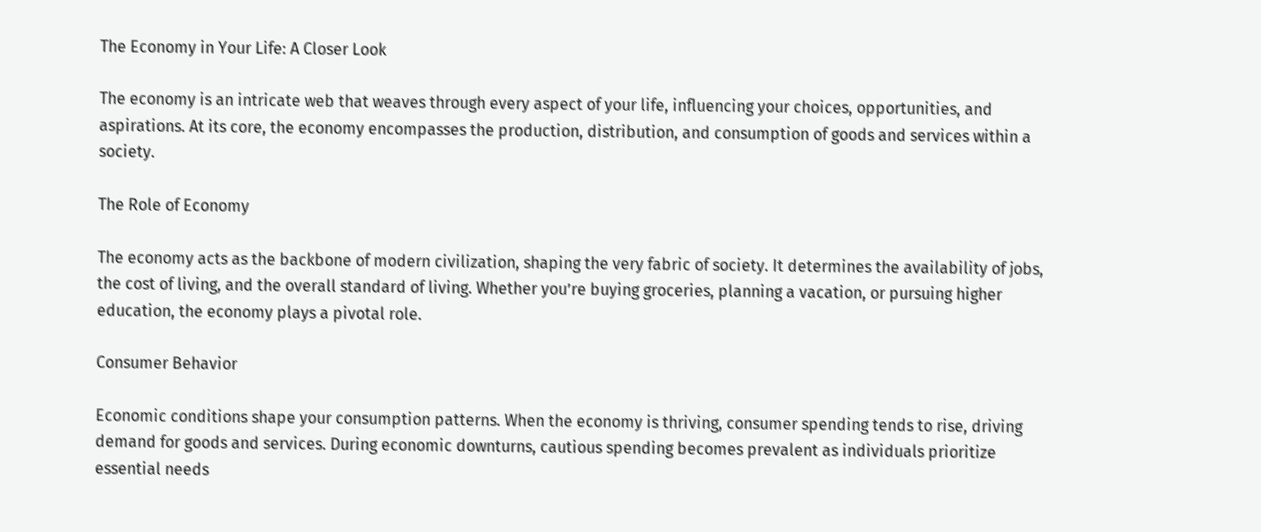The Economy in Your Life: A Closer Look

The economy is an intricate web that weaves through every aspect of your life, influencing your choices, opportunities, and aspirations. At its core, the economy encompasses the production, distribution, and consumption of goods and services within a society.

The Role of Economy

The economy acts as the backbone of modern civilization, shaping the very fabric of society. It determines the availability of jobs, the cost of living, and the overall standard of living. Whether you’re buying groceries, planning a vacation, or pursuing higher education, the economy plays a pivotal role.

Consumer Behavior

Economic conditions shape your consumption patterns. When the economy is thriving, consumer spending tends to rise, driving demand for goods and services. During economic downturns, cautious spending becomes prevalent as individuals prioritize essential needs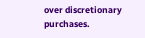over discretionary purchases.